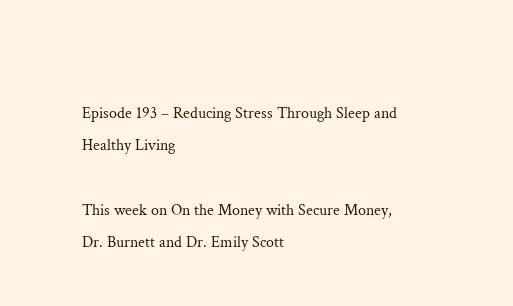Episode 193 – Reducing Stress Through Sleep and Healthy Living

This week on On the Money with Secure Money, Dr. Burnett and Dr. Emily Scott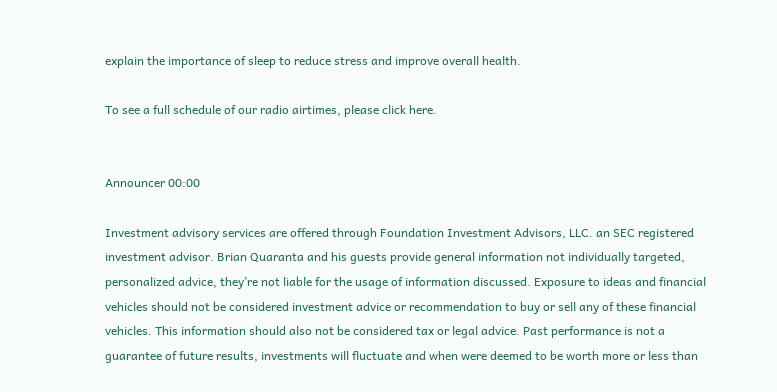explain the importance of sleep to reduce stress and improve overall health.

To see a full schedule of our radio airtimes, please click here.


Announcer 00:00

Investment advisory services are offered through Foundation Investment Advisors, LLC. an SEC registered investment advisor. Brian Quaranta and his guests provide general information not individually targeted, personalized advice, they’re not liable for the usage of information discussed. Exposure to ideas and financial vehicles should not be considered investment advice or recommendation to buy or sell any of these financial vehicles. This information should also not be considered tax or legal advice. Past performance is not a guarantee of future results, investments will fluctuate and when were deemed to be worth more or less than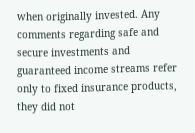when originally invested. Any comments regarding safe and secure investments and guaranteed income streams refer only to fixed insurance products, they did not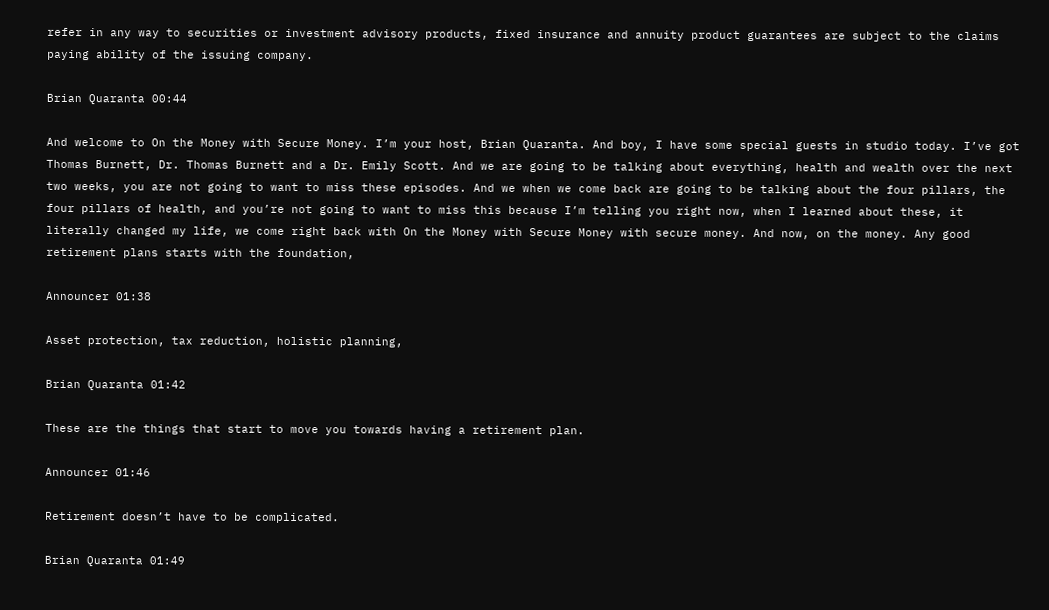refer in any way to securities or investment advisory products, fixed insurance and annuity product guarantees are subject to the claims paying ability of the issuing company.

Brian Quaranta 00:44

And welcome to On the Money with Secure Money. I’m your host, Brian Quaranta. And boy, I have some special guests in studio today. I’ve got Thomas Burnett, Dr. Thomas Burnett and a Dr. Emily Scott. And we are going to be talking about everything, health and wealth over the next two weeks, you are not going to want to miss these episodes. And we when we come back are going to be talking about the four pillars, the four pillars of health, and you’re not going to want to miss this because I’m telling you right now, when I learned about these, it literally changed my life, we come right back with On the Money with Secure Money with secure money. And now, on the money. Any good retirement plans starts with the foundation,

Announcer 01:38

Asset protection, tax reduction, holistic planning,

Brian Quaranta 01:42

These are the things that start to move you towards having a retirement plan.

Announcer 01:46

Retirement doesn’t have to be complicated.

Brian Quaranta 01:49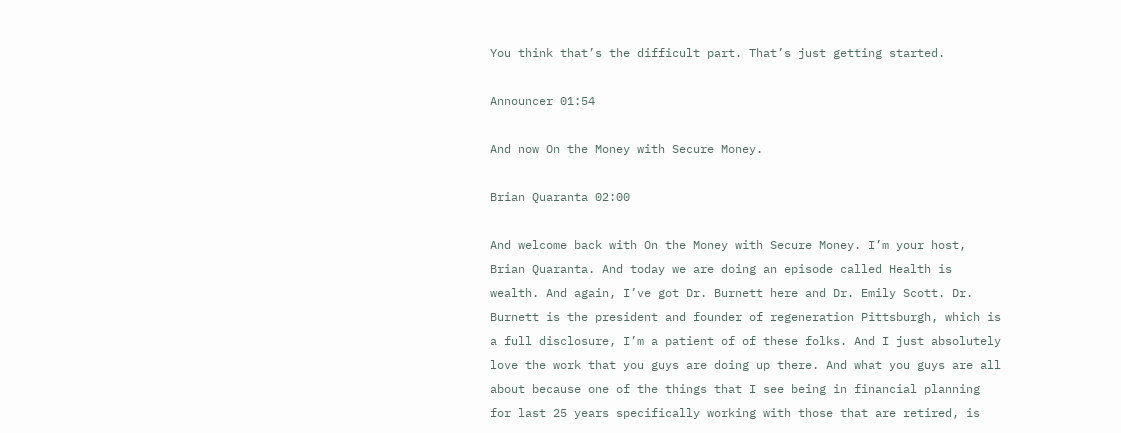You think that’s the difficult part. That’s just getting started.

Announcer 01:54

And now On the Money with Secure Money.

Brian Quaranta 02:00

And welcome back with On the Money with Secure Money. I’m your host, Brian Quaranta. And today we are doing an episode called Health is wealth. And again, I’ve got Dr. Burnett here and Dr. Emily Scott. Dr. Burnett is the president and founder of regeneration Pittsburgh, which is a full disclosure, I’m a patient of of these folks. And I just absolutely love the work that you guys are doing up there. And what you guys are all about because one of the things that I see being in financial planning for last 25 years specifically working with those that are retired, is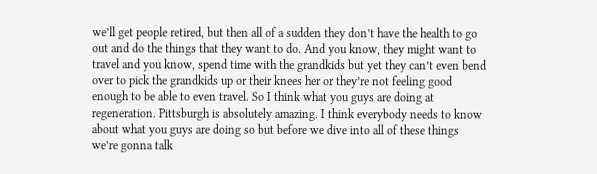we’ll get people retired, but then all of a sudden they don’t have the health to go out and do the things that they want to do. And you know, they might want to travel and you know, spend time with the grandkids but yet they can’t even bend over to pick the grandkids up or their knees her or they’re not feeling good enough to be able to even travel. So I think what you guys are doing at regeneration. Pittsburgh is absolutely amazing. I think everybody needs to know about what you guys are doing so but before we dive into all of these things we’re gonna talk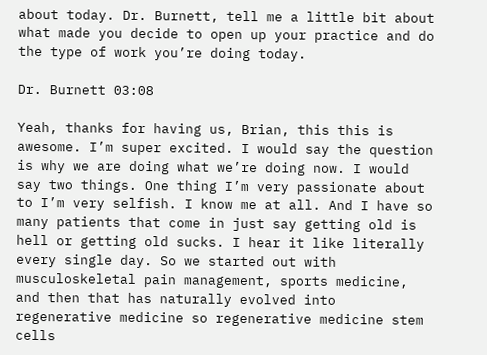about today. Dr. Burnett, tell me a little bit about what made you decide to open up your practice and do the type of work you’re doing today.

Dr. Burnett 03:08

Yeah, thanks for having us, Brian, this this is awesome. I’m super excited. I would say the question is why we are doing what we’re doing now. I would say two things. One thing I’m very passionate about to I’m very selfish. I know me at all. And I have so many patients that come in just say getting old is hell or getting old sucks. I hear it like literally every single day. So we started out with musculoskeletal pain management, sports medicine, and then that has naturally evolved into regenerative medicine so regenerative medicine stem cells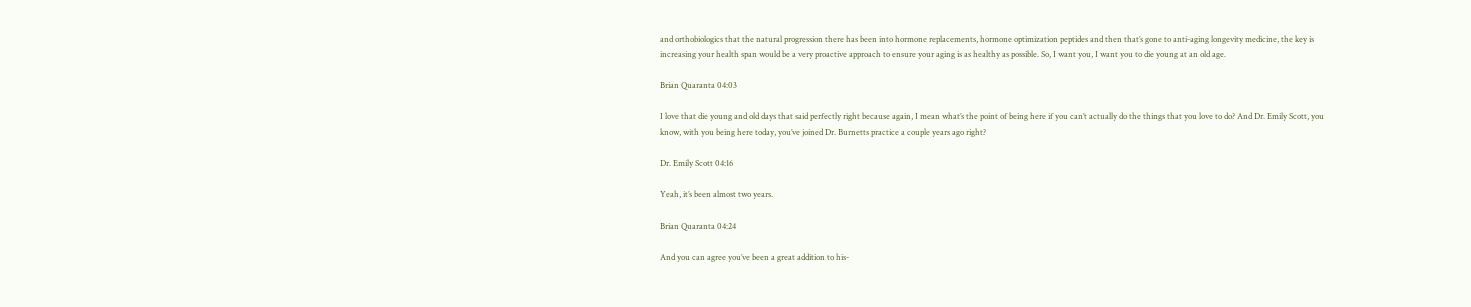and orthobiologics that the natural progression there has been into hormone replacements, hormone optimization peptides and then that’s gone to anti-aging longevity medicine, the key is increasing your health span would be a very proactive approach to ensure your aging is as healthy as possible. So, I want you, I want you to die young at an old age.

Brian Quaranta 04:03

I love that die young and old days that said perfectly right because again, I mean what’s the point of being here if you can’t actually do the things that you love to do? And Dr. Emily Scott, you know, with you being here today, you’ve joined Dr. Burnetts practice a couple years ago right?

Dr. Emily Scott 04:16

Yeah, it’s been almost two years.

Brian Quaranta 04:24

And you can agree you’ve been a great addition to his-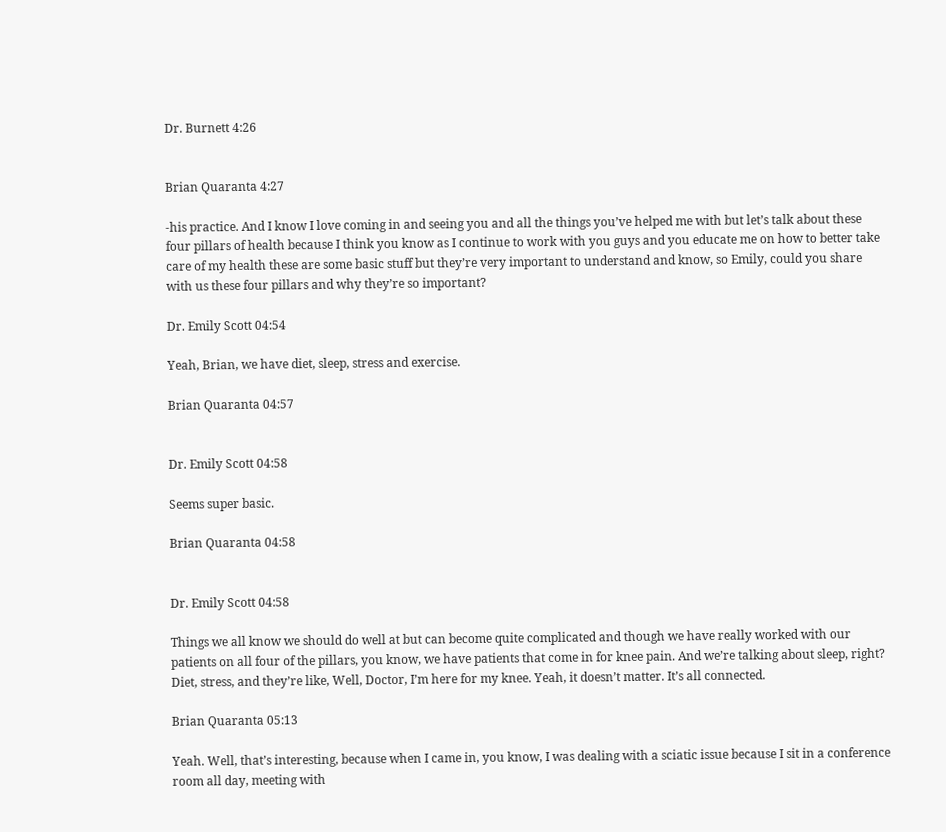Dr. Burnett 4:26


Brian Quaranta 4:27

-his practice. And I know I love coming in and seeing you and all the things you’ve helped me with but let’s talk about these four pillars of health because I think you know as I continue to work with you guys and you educate me on how to better take care of my health these are some basic stuff but they’re very important to understand and know, so Emily, could you share with us these four pillars and why they’re so important?

Dr. Emily Scott 04:54

Yeah, Brian, we have diet, sleep, stress and exercise.

Brian Quaranta 04:57


Dr. Emily Scott 04:58

Seems super basic.

Brian Quaranta 04:58


Dr. Emily Scott 04:58

Things we all know we should do well at but can become quite complicated and though we have really worked with our patients on all four of the pillars, you know, we have patients that come in for knee pain. And we’re talking about sleep, right? Diet, stress, and they’re like, Well, Doctor, I’m here for my knee. Yeah, it doesn’t matter. It’s all connected.

Brian Quaranta 05:13

Yeah. Well, that’s interesting, because when I came in, you know, I was dealing with a sciatic issue because I sit in a conference room all day, meeting with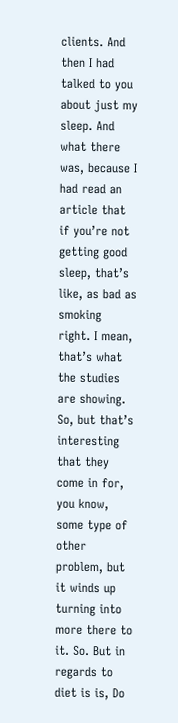clients. And then I had talked to you about just my sleep. And what there was, because I had read an article that if you’re not getting good sleep, that’s like, as bad as smoking right. I mean, that’s what the studies are showing. So, but that’s interesting that they come in for, you know, some type of other problem, but it winds up turning into more there to it. So. But in regards to diet is is, Do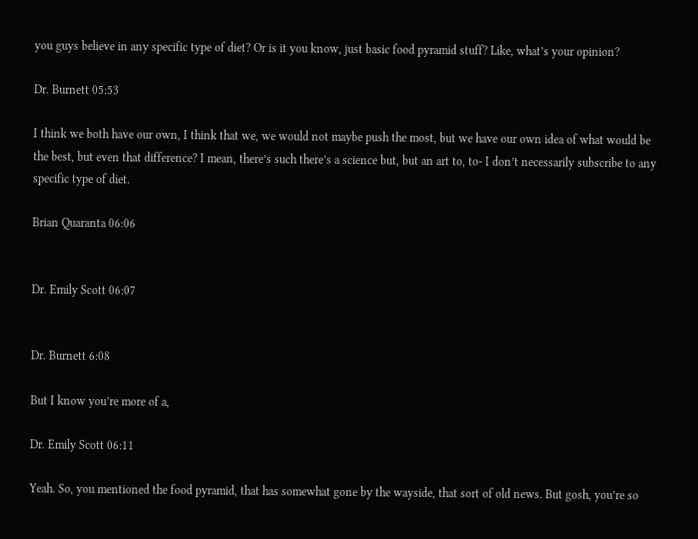you guys believe in any specific type of diet? Or is it you know, just basic food pyramid stuff? Like, what’s your opinion?

Dr. Burnett 05:53

I think we both have our own, I think that we, we would not maybe push the most, but we have our own idea of what would be the best, but even that difference? I mean, there’s such there’s a science but, but an art to, to- I don’t necessarily subscribe to any specific type of diet.

Brian Quaranta 06:06


Dr. Emily Scott 06:07


Dr. Burnett 6:08

But I know you’re more of a,

Dr. Emily Scott 06:11

Yeah. So, you mentioned the food pyramid, that has somewhat gone by the wayside, that sort of old news. But gosh, you’re so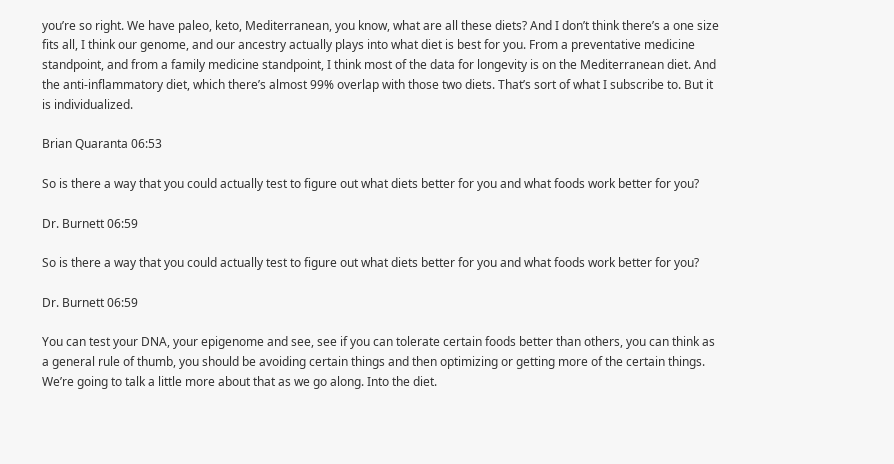you’re so right. We have paleo, keto, Mediterranean, you know, what are all these diets? And I don’t think there’s a one size fits all, I think our genome, and our ancestry actually plays into what diet is best for you. From a preventative medicine standpoint, and from a family medicine standpoint, I think most of the data for longevity is on the Mediterranean diet. And the anti-inflammatory diet, which there’s almost 99% overlap with those two diets. That’s sort of what I subscribe to. But it is individualized.

Brian Quaranta 06:53

So is there a way that you could actually test to figure out what diets better for you and what foods work better for you?

Dr. Burnett 06:59

So is there a way that you could actually test to figure out what diets better for you and what foods work better for you?

Dr. Burnett 06:59

You can test your DNA, your epigenome and see, see if you can tolerate certain foods better than others, you can think as a general rule of thumb, you should be avoiding certain things and then optimizing or getting more of the certain things. We’re going to talk a little more about that as we go along. Into the diet.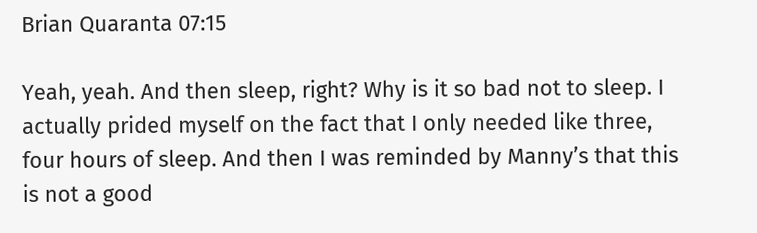Brian Quaranta 07:15

Yeah, yeah. And then sleep, right? Why is it so bad not to sleep. I actually prided myself on the fact that I only needed like three, four hours of sleep. And then I was reminded by Manny’s that this is not a good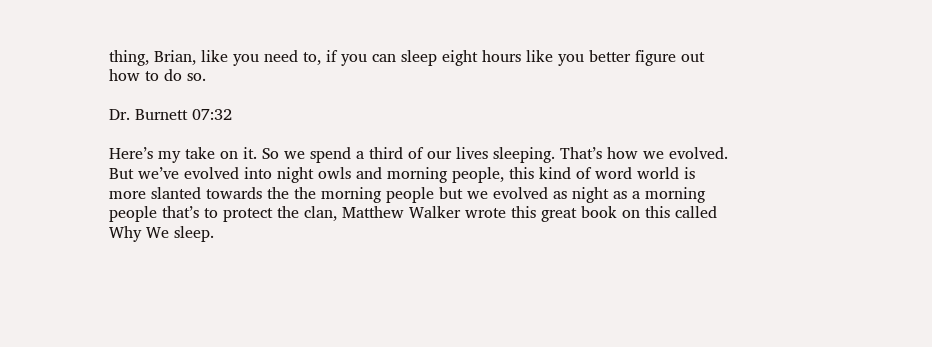thing, Brian, like you need to, if you can sleep eight hours like you better figure out how to do so.

Dr. Burnett 07:32

Here’s my take on it. So we spend a third of our lives sleeping. That’s how we evolved. But we’ve evolved into night owls and morning people, this kind of word world is more slanted towards the the morning people but we evolved as night as a morning people that’s to protect the clan, Matthew Walker wrote this great book on this called Why We sleep.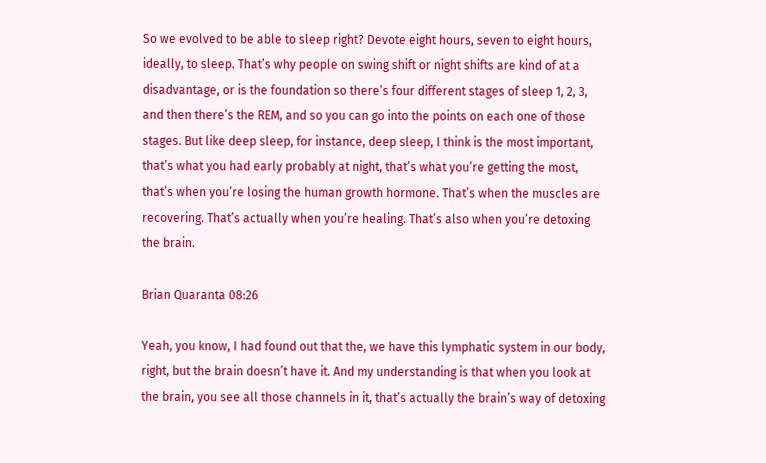So we evolved to be able to sleep right? Devote eight hours, seven to eight hours, ideally, to sleep. That’s why people on swing shift or night shifts are kind of at a disadvantage, or is the foundation so there’s four different stages of sleep 1, 2, 3, and then there’s the REM, and so you can go into the points on each one of those stages. But like deep sleep, for instance, deep sleep, I think is the most important, that’s what you had early probably at night, that’s what you’re getting the most, that’s when you’re losing the human growth hormone. That’s when the muscles are recovering. That’s actually when you’re healing. That’s also when you’re detoxing the brain.

Brian Quaranta 08:26

Yeah, you know, I had found out that the, we have this lymphatic system in our body, right, but the brain doesn’t have it. And my understanding is that when you look at the brain, you see all those channels in it, that’s actually the brain’s way of detoxing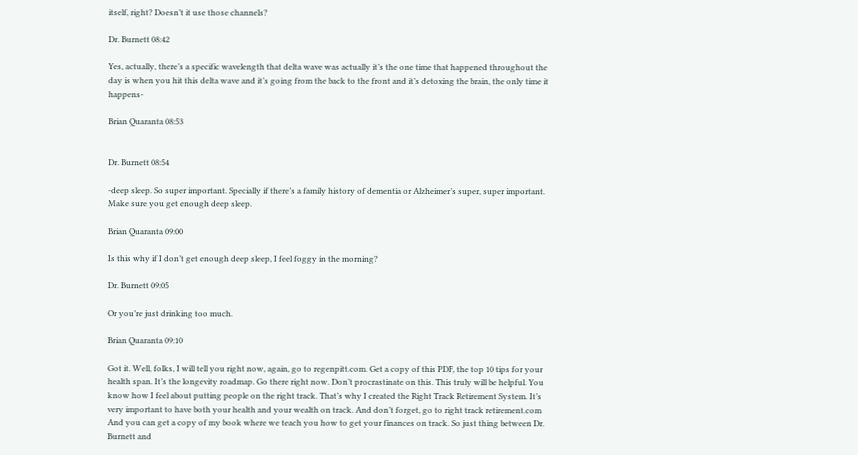itself, right? Doesn’t it use those channels?

Dr. Burnett 08:42

Yes, actually, there’s a specific wavelength that delta wave was actually it’s the one time that happened throughout the day is when you hit this delta wave and it’s going from the back to the front and it’s detoxing the brain, the only time it happens-

Brian Quaranta 08:53


Dr. Burnett 08:54

-deep sleep. So super important. Specially if there’s a family history of dementia or Alzheimer’s super, super important. Make sure you get enough deep sleep.

Brian Quaranta 09:00

Is this why if I don’t get enough deep sleep, I feel foggy in the morning?

Dr. Burnett 09:05

Or you’re just drinking too much.

Brian Quaranta 09:10

Got it. Well, folks, I will tell you right now, again, go to regenpitt.com. Get a copy of this PDF, the top 10 tips for your health span. It’s the longevity roadmap. Go there right now. Don’t procrastinate on this. This truly will be helpful. You know how I feel about putting people on the right track. That’s why I created the Right Track Retirement System. It’s very important to have both your health and your wealth on track. And don’t forget, go to right track retirement.com And you can get a copy of my book where we teach you how to get your finances on track. So just thing between Dr. Burnett and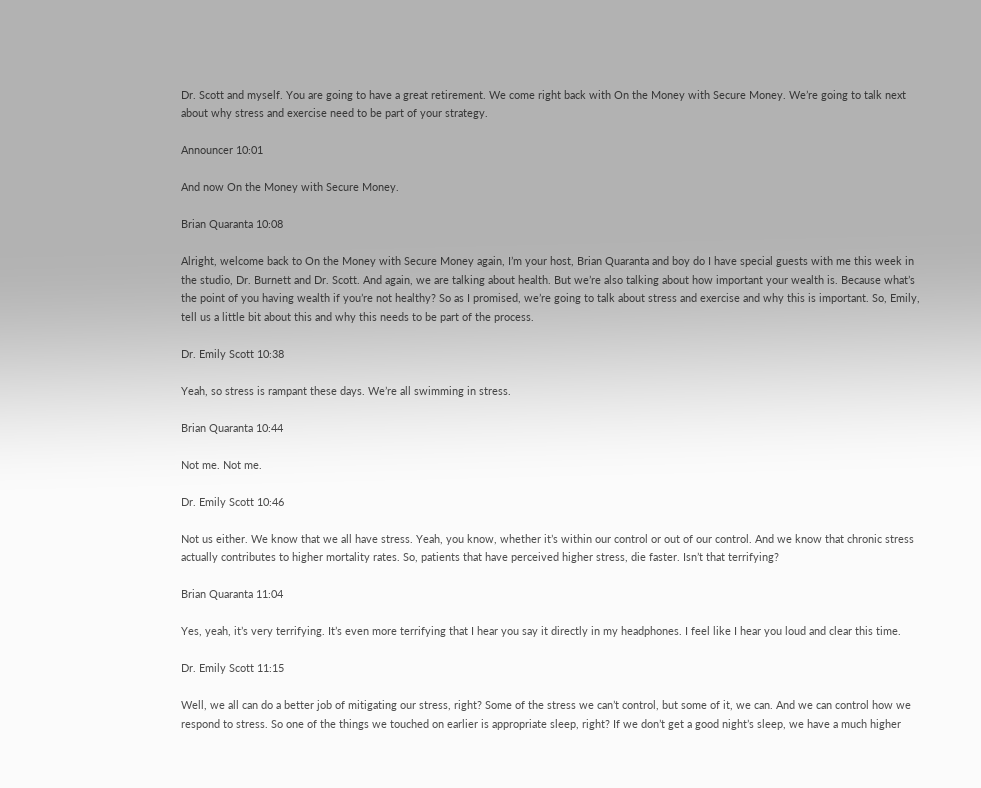Dr. Scott and myself. You are going to have a great retirement. We come right back with On the Money with Secure Money. We’re going to talk next about why stress and exercise need to be part of your strategy.

Announcer 10:01

And now On the Money with Secure Money.

Brian Quaranta 10:08

Alright, welcome back to On the Money with Secure Money again, I’m your host, Brian Quaranta and boy do I have special guests with me this week in the studio, Dr. Burnett and Dr. Scott. And again, we are talking about health. But we’re also talking about how important your wealth is. Because what’s the point of you having wealth if you’re not healthy? So as I promised, we’re going to talk about stress and exercise and why this is important. So, Emily, tell us a little bit about this and why this needs to be part of the process.

Dr. Emily Scott 10:38

Yeah, so stress is rampant these days. We’re all swimming in stress.

Brian Quaranta 10:44

Not me. Not me.

Dr. Emily Scott 10:46

Not us either. We know that we all have stress. Yeah, you know, whether it’s within our control or out of our control. And we know that chronic stress actually contributes to higher mortality rates. So, patients that have perceived higher stress, die faster. Isn’t that terrifying?

Brian Quaranta 11:04

Yes, yeah, it’s very terrifying. It’s even more terrifying that I hear you say it directly in my headphones. I feel like I hear you loud and clear this time.

Dr. Emily Scott 11:15

Well, we all can do a better job of mitigating our stress, right? Some of the stress we can’t control, but some of it, we can. And we can control how we respond to stress. So one of the things we touched on earlier is appropriate sleep, right? If we don’t get a good night’s sleep, we have a much higher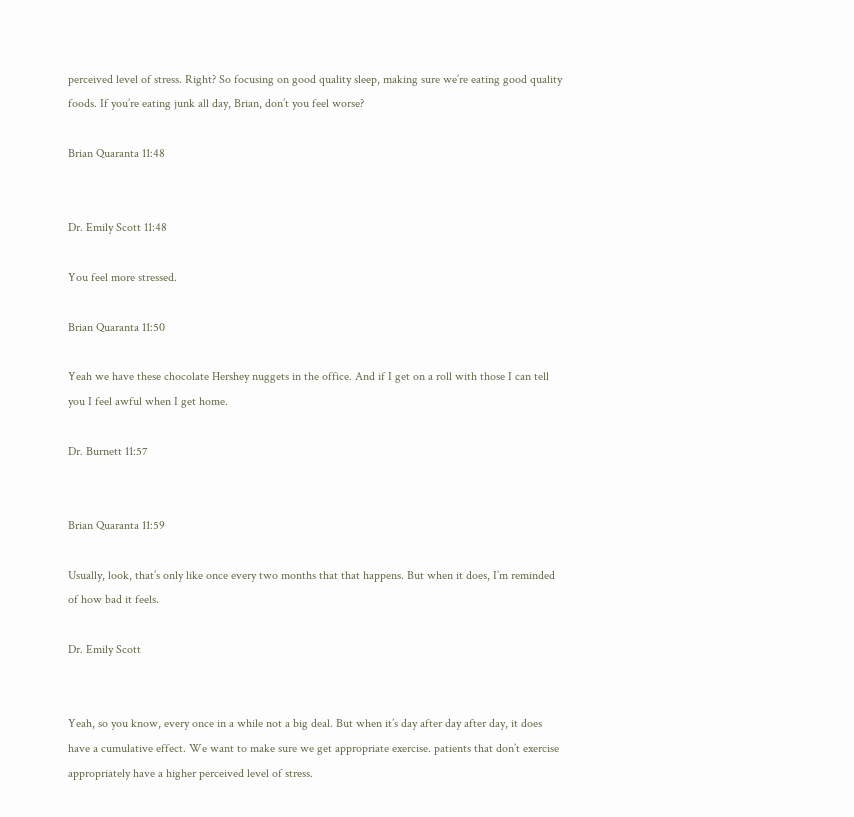perceived level of stress. Right? So focusing on good quality sleep, making sure we’re eating good quality foods. If you’re eating junk all day, Brian, don’t you feel worse?

Brian Quaranta 11:48


Dr. Emily Scott 11:48

You feel more stressed.

Brian Quaranta 11:50

Yeah we have these chocolate Hershey nuggets in the office. And if I get on a roll with those I can tell you I feel awful when I get home.

Dr. Burnett 11:57


Brian Quaranta 11:59

Usually, look, that’s only like once every two months that that happens. But when it does, I’m reminded of how bad it feels.

Dr. Emily Scott


Yeah, so you know, every once in a while not a big deal. But when it’s day after day after day, it does have a cumulative effect. We want to make sure we get appropriate exercise. patients that don’t exercise appropriately have a higher perceived level of stress.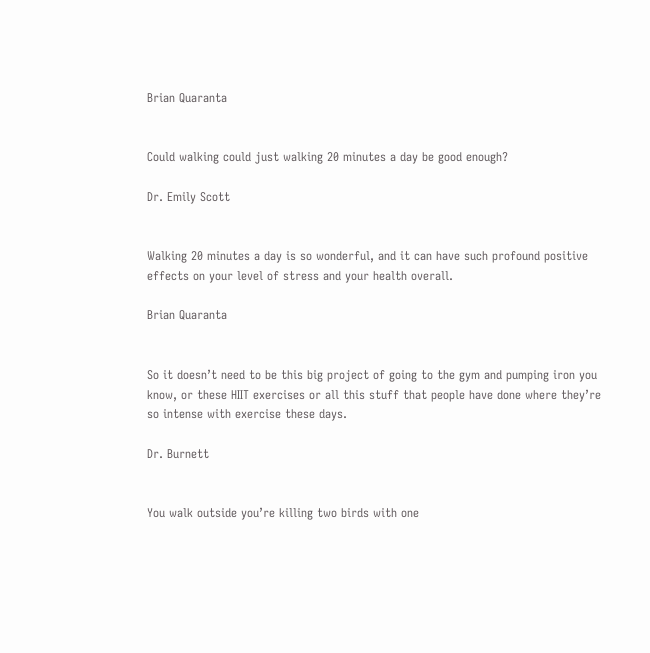Brian Quaranta


Could walking could just walking 20 minutes a day be good enough?

Dr. Emily Scott


Walking 20 minutes a day is so wonderful, and it can have such profound positive effects on your level of stress and your health overall.

Brian Quaranta


So it doesn’t need to be this big project of going to the gym and pumping iron you know, or these HIIT exercises or all this stuff that people have done where they’re so intense with exercise these days.

Dr. Burnett


You walk outside you’re killing two birds with one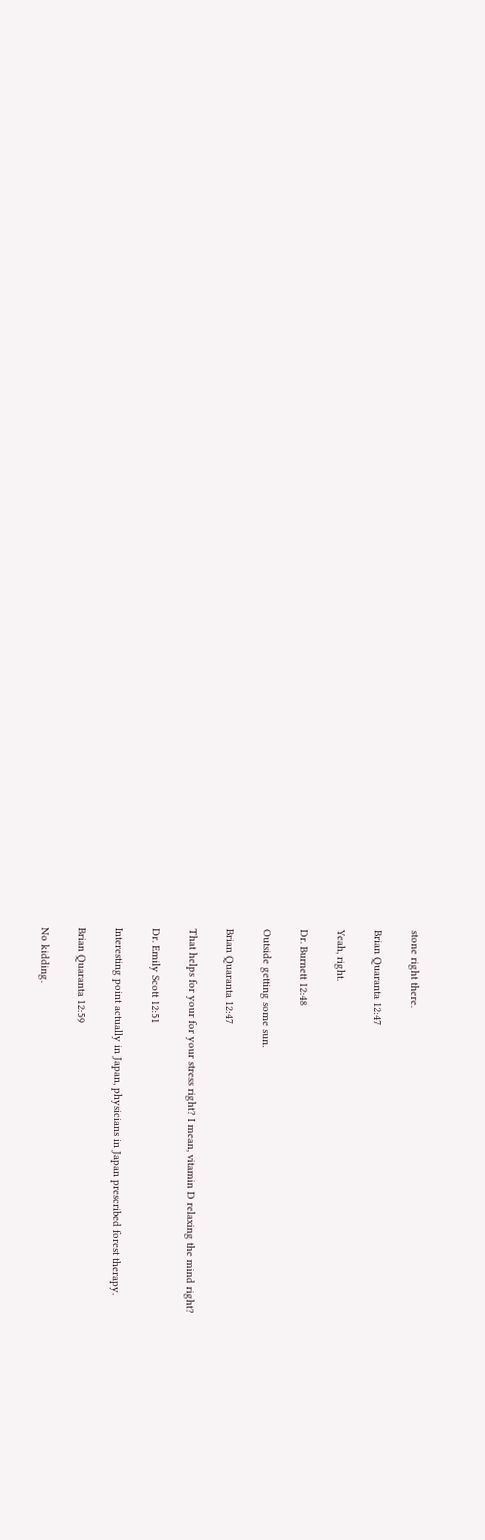stone right there.

Brian Quaranta 12:47

Yeah, right.

Dr. Burnett 12:48

Outside getting some sun.

Brian Quaranta 12:47

That helps for your for your stress right? I mean, vitamin D relaxing the mind right?

Dr. Emily Scott 12:51

Interesting point actually in Japan, physicians in Japan prescribed forest therapy.

Brian Quaranta 12:59

No kidding.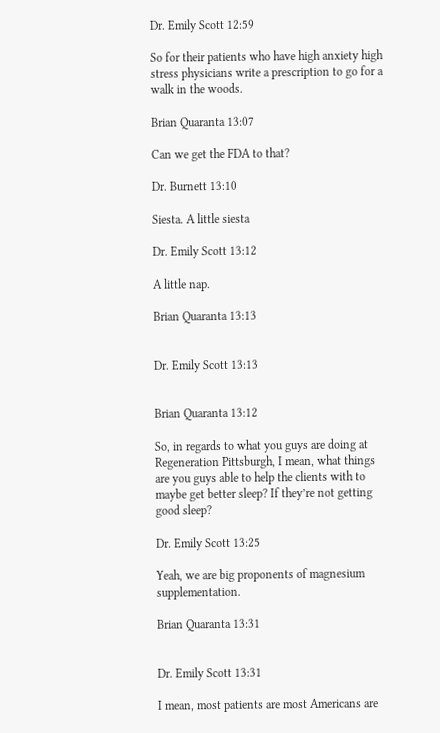Dr. Emily Scott 12:59

So for their patients who have high anxiety high stress physicians write a prescription to go for a walk in the woods.

Brian Quaranta 13:07

Can we get the FDA to that?

Dr. Burnett 13:10

Siesta. A little siesta

Dr. Emily Scott 13:12

A little nap.

Brian Quaranta 13:13


Dr. Emily Scott 13:13


Brian Quaranta 13:12

So, in regards to what you guys are doing at Regeneration Pittsburgh, I mean, what things are you guys able to help the clients with to maybe get better sleep? If they’re not getting good sleep?

Dr. Emily Scott 13:25

Yeah, we are big proponents of magnesium supplementation.

Brian Quaranta 13:31


Dr. Emily Scott 13:31

I mean, most patients are most Americans are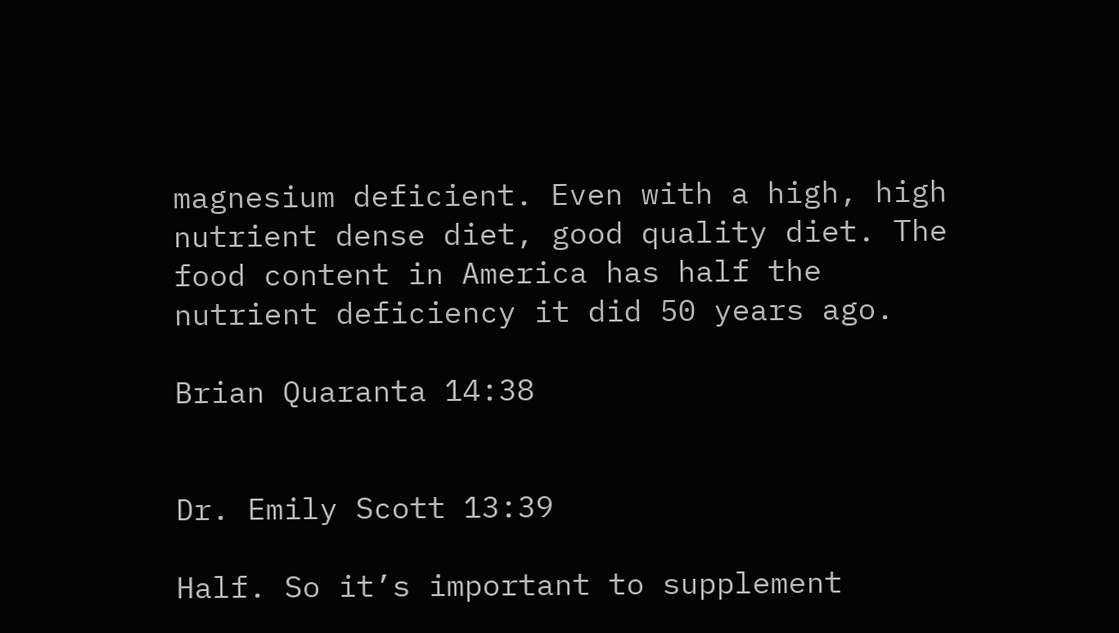magnesium deficient. Even with a high, high nutrient dense diet, good quality diet. The food content in America has half the nutrient deficiency it did 50 years ago.

Brian Quaranta 14:38


Dr. Emily Scott 13:39

Half. So it’s important to supplement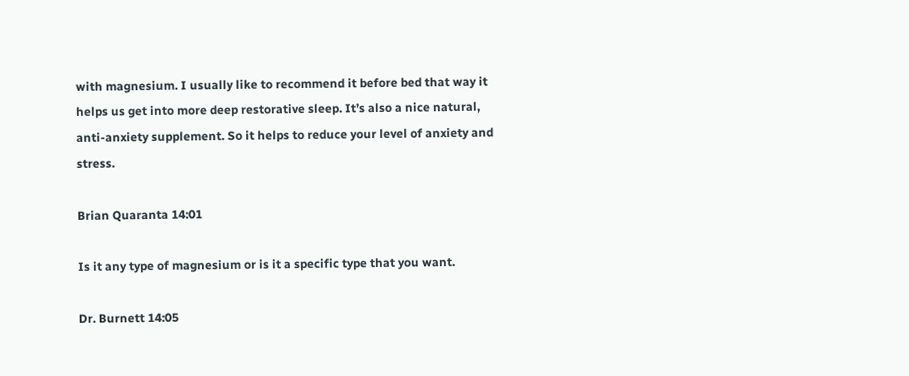with magnesium. I usually like to recommend it before bed that way it helps us get into more deep restorative sleep. It’s also a nice natural, anti-anxiety supplement. So it helps to reduce your level of anxiety and stress.

Brian Quaranta 14:01

Is it any type of magnesium or is it a specific type that you want.

Dr. Burnett 14:05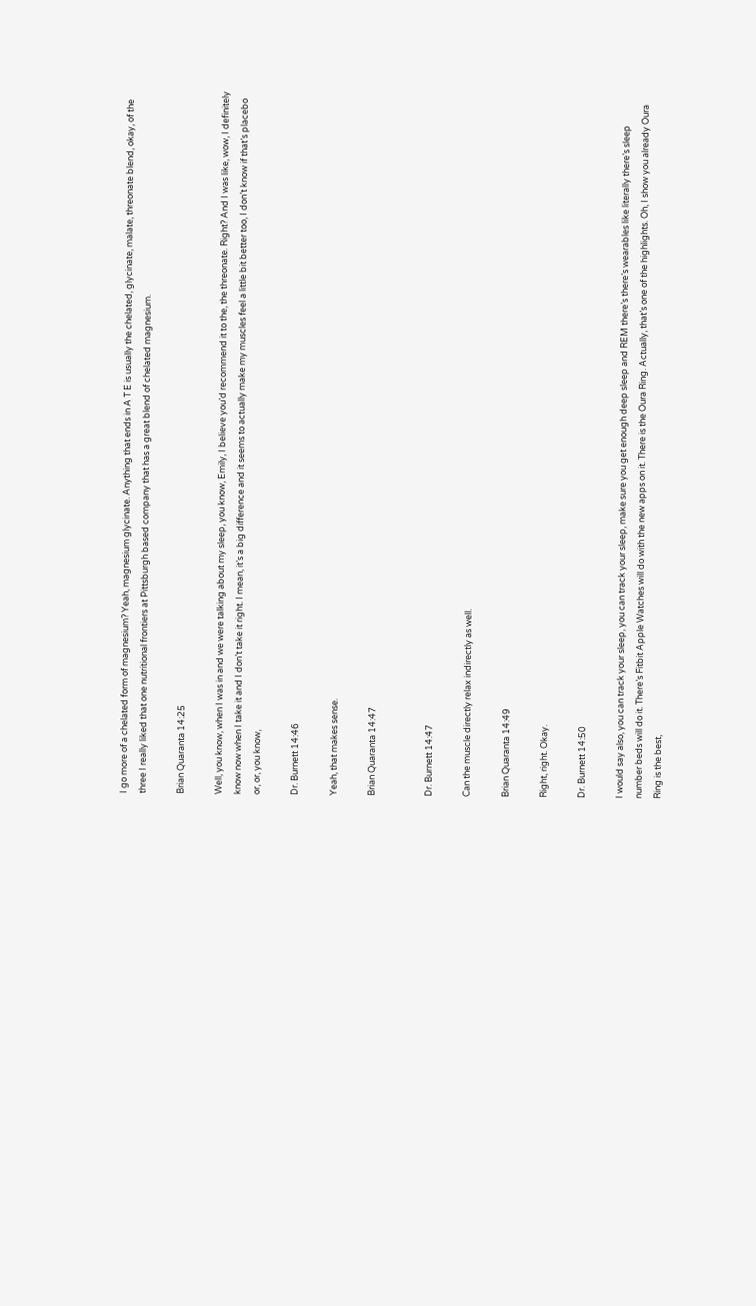I go more of a chelated form of magnesium? Yeah, magnesium glycinate. Anything that ends in A T E is usually the chelated, glycinate, malate, threonate blend, okay, of the three I really liked that one nutritional frontiers at Pittsburgh based company that has a great blend of chelated magnesium.

Brian Quaranta 14:25

Well, you know, when I was in and we were talking about my sleep, you know, Emily, I believe you’d recommend it to the, the threonate. Right? And I was like, wow, I definitely know now when I take it and I don’t take it right. I mean, it’s a big difference and it seems to actually make my muscles feel a little bit better too, I don’t know if that’s placebo or, or, you know,

Dr. Burnett 14:46

Yeah, that makes sense.

Brian Quaranta 14:47


Dr. Burnett 14:47

Can the muscle directly relax indirectly as well.

Brian Quaranta 14:49

Right, right. Okay.

Dr. Burnett 14:50

I would say also, you can track your sleep, you can track your sleep, make sure you get enough deep sleep and REM there’s there’s wearables like literally there’s sleep number beds will do it. There’s Fitbit Apple Watches will do with the new apps on it. There is the Oura Ring. Actually, that’s one of the highlights. Oh, I show you already Oura Ring is the best,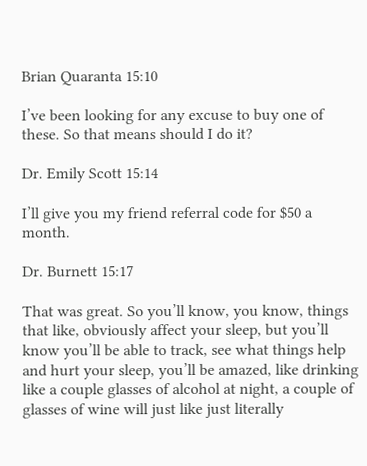Brian Quaranta 15:10

I’ve been looking for any excuse to buy one of these. So that means should I do it?

Dr. Emily Scott 15:14

I’ll give you my friend referral code for $50 a month.

Dr. Burnett 15:17

That was great. So you’ll know, you know, things that like, obviously affect your sleep, but you’ll know you’ll be able to track, see what things help and hurt your sleep, you’ll be amazed, like drinking like a couple glasses of alcohol at night, a couple of glasses of wine will just like just literally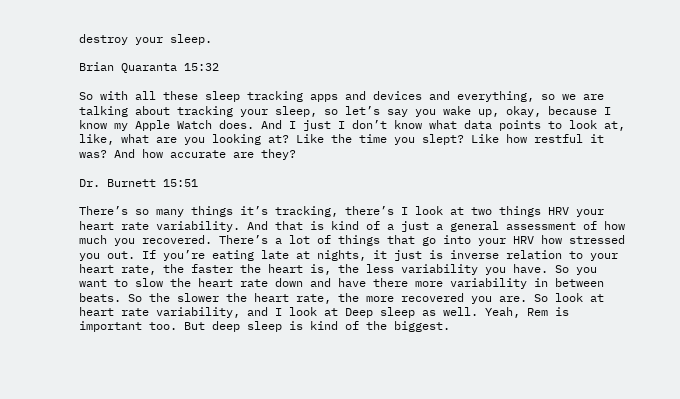destroy your sleep.

Brian Quaranta 15:32

So with all these sleep tracking apps and devices and everything, so we are talking about tracking your sleep, so let’s say you wake up, okay, because I know my Apple Watch does. And I just I don’t know what data points to look at, like, what are you looking at? Like the time you slept? Like how restful it was? And how accurate are they?

Dr. Burnett 15:51

There’s so many things it’s tracking, there’s I look at two things HRV your heart rate variability. And that is kind of a just a general assessment of how much you recovered. There’s a lot of things that go into your HRV how stressed you out. If you’re eating late at nights, it just is inverse relation to your heart rate, the faster the heart is, the less variability you have. So you want to slow the heart rate down and have there more variability in between beats. So the slower the heart rate, the more recovered you are. So look at heart rate variability, and I look at Deep sleep as well. Yeah, Rem is important too. But deep sleep is kind of the biggest.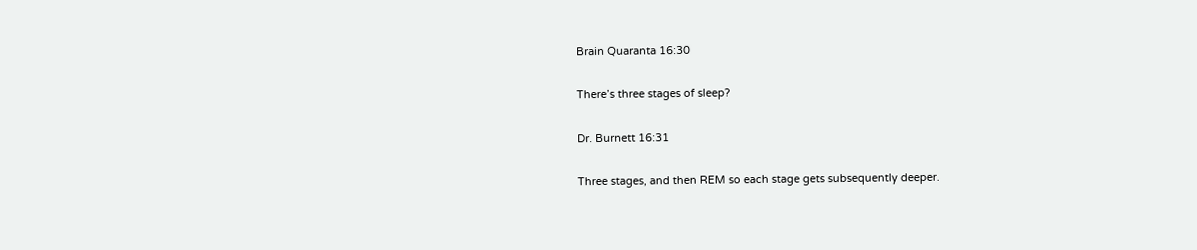Brain Quaranta 16:30

There’s three stages of sleep?

Dr. Burnett 16:31

Three stages, and then REM so each stage gets subsequently deeper.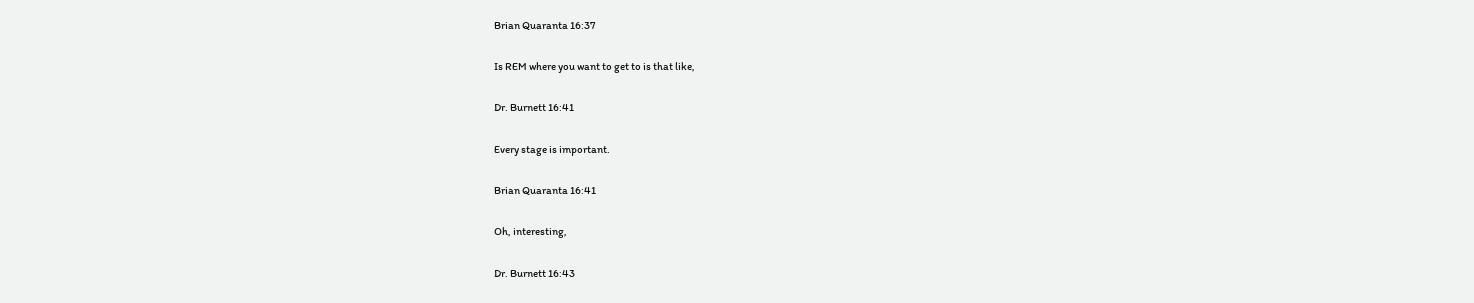Brian Quaranta 16:37

Is REM where you want to get to is that like,

Dr. Burnett 16:41

Every stage is important.

Brian Quaranta 16:41

Oh, interesting,

Dr. Burnett 16:43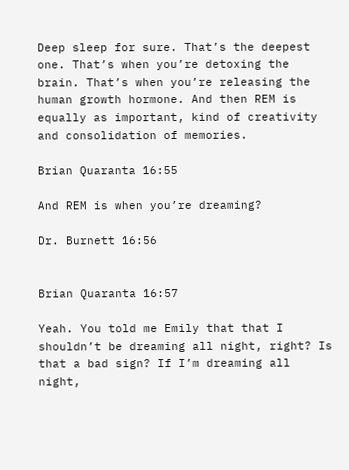Deep sleep for sure. That’s the deepest one. That’s when you’re detoxing the brain. That’s when you’re releasing the human growth hormone. And then REM is equally as important, kind of creativity and consolidation of memories.

Brian Quaranta 16:55

And REM is when you’re dreaming?

Dr. Burnett 16:56


Brian Quaranta 16:57

Yeah. You told me Emily that that I shouldn’t be dreaming all night, right? Is that a bad sign? If I’m dreaming all night,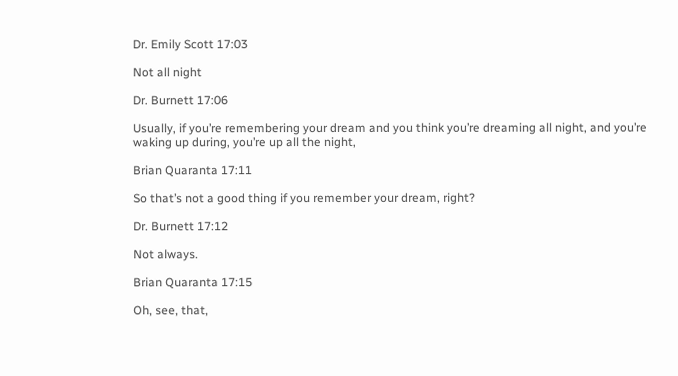Dr. Emily Scott 17:03

Not all night

Dr. Burnett 17:06

Usually, if you’re remembering your dream and you think you’re dreaming all night, and you’re waking up during, you’re up all the night,

Brian Quaranta 17:11

So that’s not a good thing if you remember your dream, right?

Dr. Burnett 17:12

Not always.

Brian Quaranta 17:15

Oh, see, that,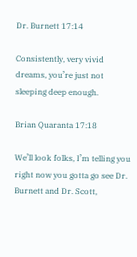Dr. Burnett 17:14

Consistently, very vivid dreams, you’re just not sleeping deep enough.

Brian Quaranta 17:18

We’ll look folks, I’m telling you right now you gotta go see Dr. Burnett and Dr. Scott,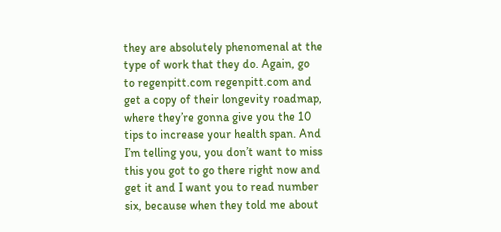they are absolutely phenomenal at the type of work that they do. Again, go to regenpitt.com regenpitt.com and get a copy of their longevity roadmap, where they’re gonna give you the 10 tips to increase your health span. And I’m telling you, you don’t want to miss this you got to go there right now and get it and I want you to read number six, because when they told me about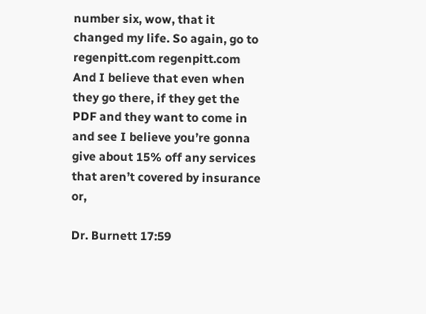number six, wow, that it changed my life. So again, go to regenpitt.com regenpitt.com And I believe that even when they go there, if they get the PDF and they want to come in and see I believe you’re gonna give about 15% off any services that aren’t covered by insurance or,

Dr. Burnett 17:59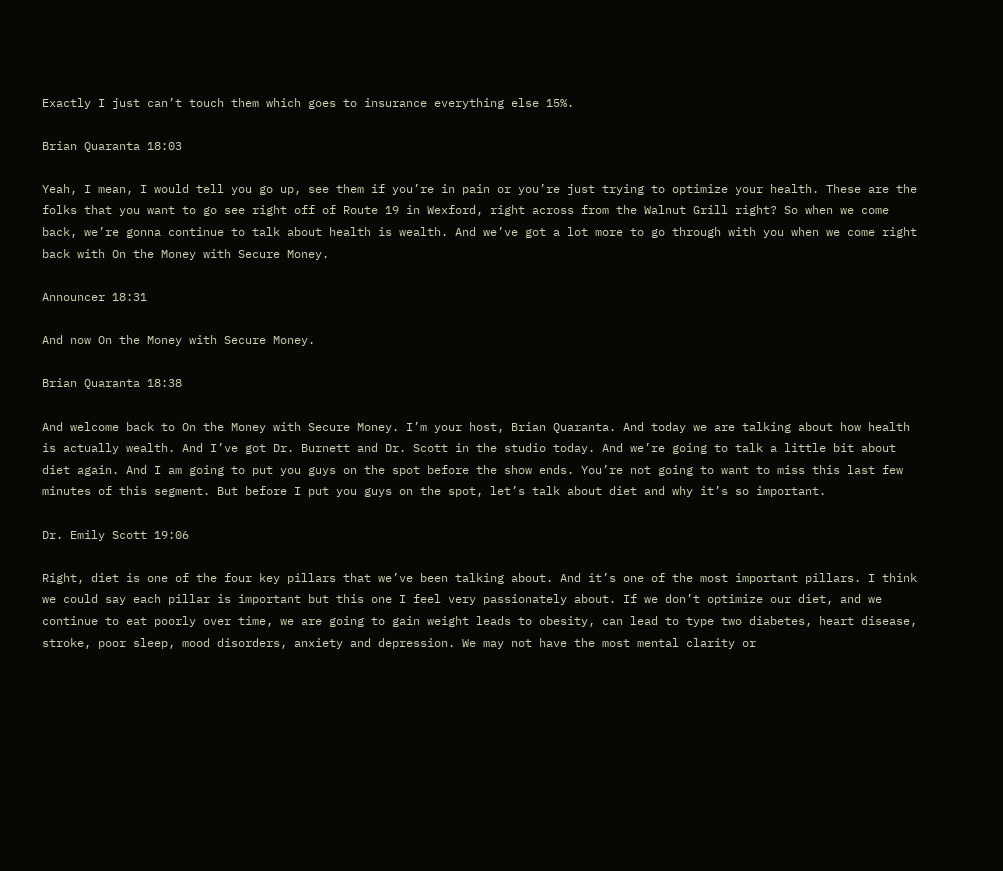Exactly I just can’t touch them which goes to insurance everything else 15%.

Brian Quaranta 18:03

Yeah, I mean, I would tell you go up, see them if you’re in pain or you’re just trying to optimize your health. These are the folks that you want to go see right off of Route 19 in Wexford, right across from the Walnut Grill right? So when we come back, we’re gonna continue to talk about health is wealth. And we’ve got a lot more to go through with you when we come right back with On the Money with Secure Money.

Announcer 18:31

And now On the Money with Secure Money.

Brian Quaranta 18:38

And welcome back to On the Money with Secure Money. I’m your host, Brian Quaranta. And today we are talking about how health is actually wealth. And I’ve got Dr. Burnett and Dr. Scott in the studio today. And we’re going to talk a little bit about diet again. And I am going to put you guys on the spot before the show ends. You’re not going to want to miss this last few minutes of this segment. But before I put you guys on the spot, let’s talk about diet and why it’s so important.

Dr. Emily Scott 19:06

Right, diet is one of the four key pillars that we’ve been talking about. And it’s one of the most important pillars. I think we could say each pillar is important but this one I feel very passionately about. If we don’t optimize our diet, and we continue to eat poorly over time, we are going to gain weight leads to obesity, can lead to type two diabetes, heart disease, stroke, poor sleep, mood disorders, anxiety and depression. We may not have the most mental clarity or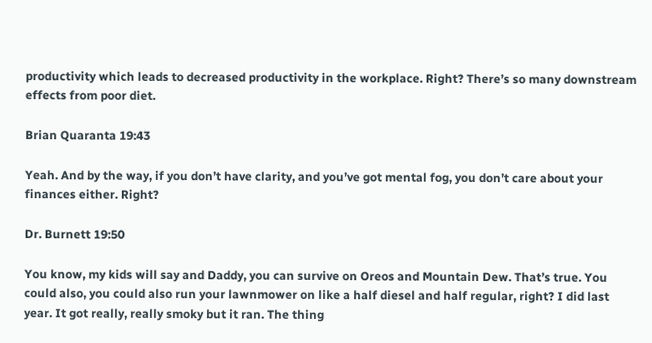productivity which leads to decreased productivity in the workplace. Right? There’s so many downstream effects from poor diet.

Brian Quaranta 19:43

Yeah. And by the way, if you don’t have clarity, and you’ve got mental fog, you don’t care about your finances either. Right?

Dr. Burnett 19:50

You know, my kids will say and Daddy, you can survive on Oreos and Mountain Dew. That’s true. You could also, you could also run your lawnmower on like a half diesel and half regular, right? I did last year. It got really, really smoky but it ran. The thing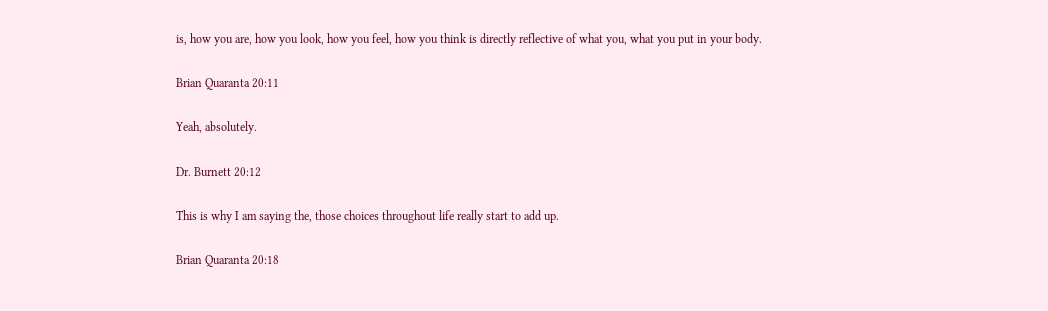is, how you are, how you look, how you feel, how you think is directly reflective of what you, what you put in your body.

Brian Quaranta 20:11

Yeah, absolutely.

Dr. Burnett 20:12

This is why I am saying the, those choices throughout life really start to add up.

Brian Quaranta 20:18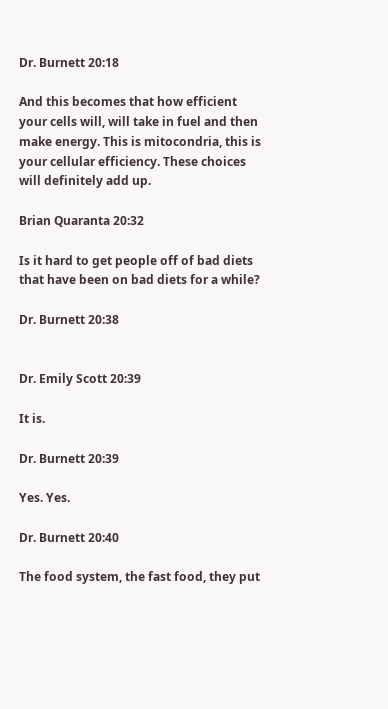Dr. Burnett 20:18

And this becomes that how efficient your cells will, will take in fuel and then make energy. This is mitocondria, this is your cellular efficiency. These choices will definitely add up.

Brian Quaranta 20:32

Is it hard to get people off of bad diets that have been on bad diets for a while?

Dr. Burnett 20:38


Dr. Emily Scott 20:39

It is.

Dr. Burnett 20:39

Yes. Yes.

Dr. Burnett 20:40

The food system, the fast food, they put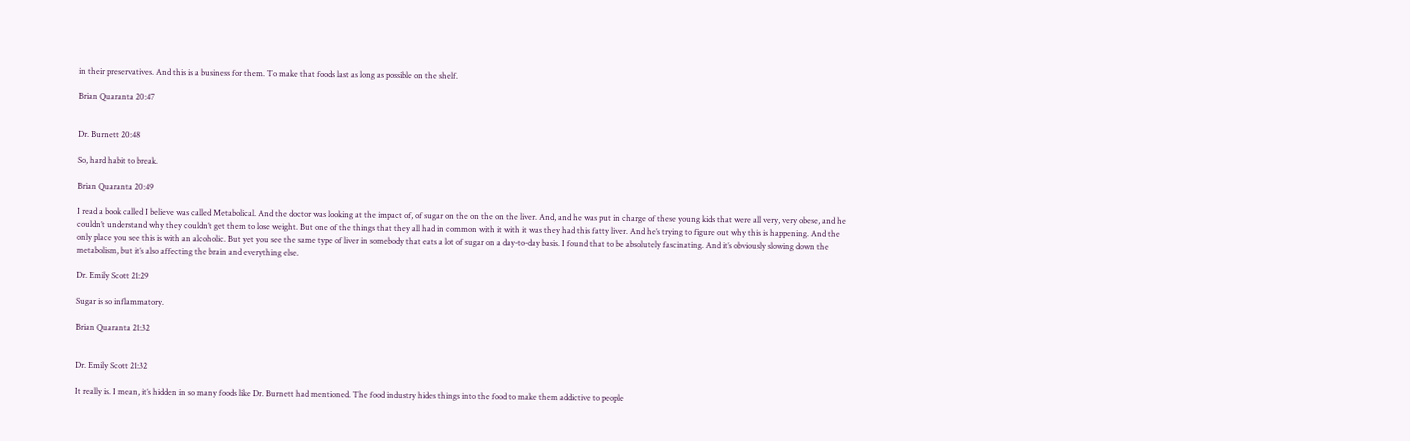in their preservatives. And this is a business for them. To make that foods last as long as possible on the shelf.

Brian Quaranta 20:47


Dr. Burnett 20:48

So, hard habit to break.

Brian Quaranta 20:49

I read a book called I believe was called Metabolical. And the doctor was looking at the impact of, of sugar on the on the on the liver. And, and he was put in charge of these young kids that were all very, very obese, and he couldn’t understand why they couldn’t get them to lose weight. But one of the things that they all had in common with it with it was they had this fatty liver. And he’s trying to figure out why this is happening. And the only place you see this is with an alcoholic. But yet you see the same type of liver in somebody that eats a lot of sugar on a day-to-day basis. I found that to be absolutely fascinating. And it’s obviously slowing down the metabolism, but it’s also affecting the brain and everything else.

Dr. Emily Scott 21:29

Sugar is so inflammatory.

Brian Quaranta 21:32


Dr. Emily Scott 21:32

It really is. I mean, it’s hidden in so many foods like Dr. Burnett had mentioned. The food industry hides things into the food to make them addictive to people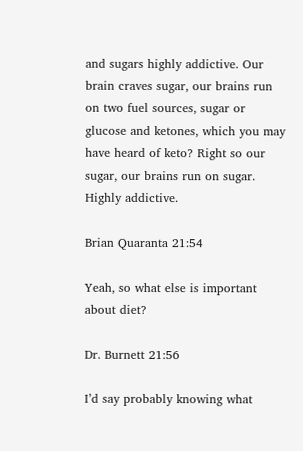and sugars highly addictive. Our brain craves sugar, our brains run on two fuel sources, sugar or glucose and ketones, which you may have heard of keto? Right so our sugar, our brains run on sugar. Highly addictive.

Brian Quaranta 21:54

Yeah, so what else is important about diet?

Dr. Burnett 21:56

I’d say probably knowing what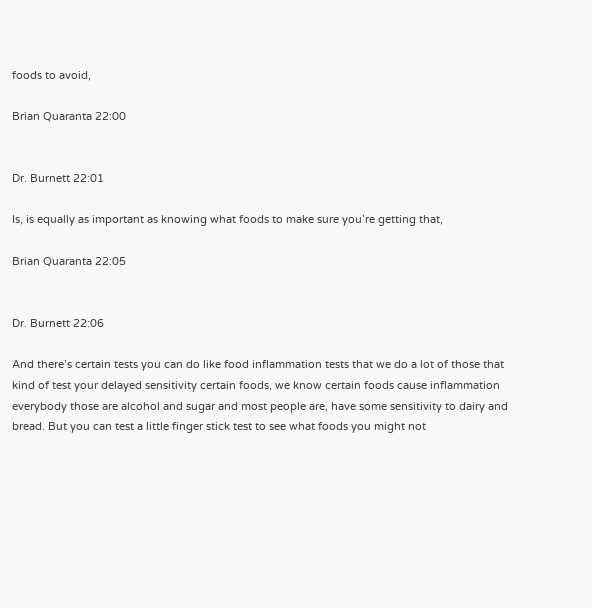foods to avoid,

Brian Quaranta 22:00


Dr. Burnett 22:01

Is, is equally as important as knowing what foods to make sure you’re getting that,

Brian Quaranta 22:05


Dr. Burnett 22:06

And there’s certain tests you can do like food inflammation tests that we do a lot of those that kind of test your delayed sensitivity certain foods, we know certain foods cause inflammation everybody those are alcohol and sugar and most people are, have some sensitivity to dairy and bread. But you can test a little finger stick test to see what foods you might not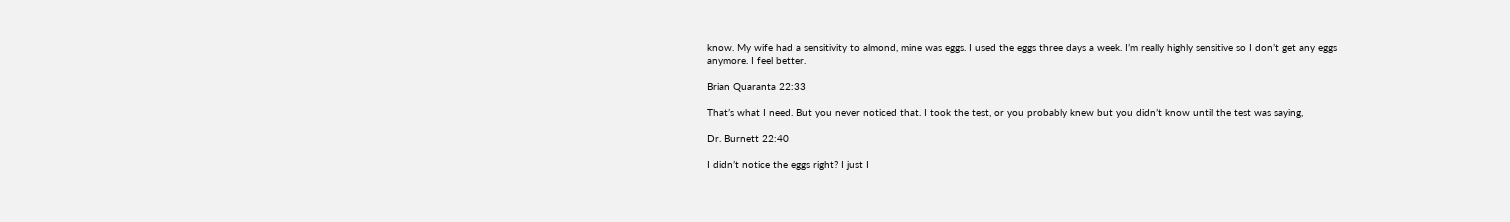know. My wife had a sensitivity to almond, mine was eggs. I used the eggs three days a week. I’m really highly sensitive so I don’t get any eggs anymore. I feel better.

Brian Quaranta 22:33

That’s what I need. But you never noticed that. I took the test, or you probably knew but you didn’t know until the test was saying,

Dr. Burnett 22:40

I didn’t notice the eggs right? I just I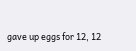gave up eggs for 12, 12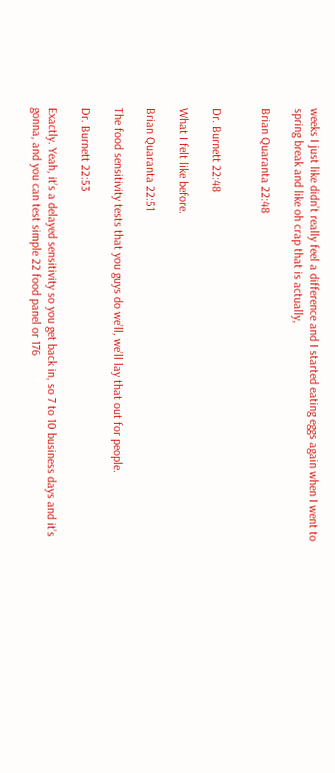weeks I just like didn’t really feel a difference and I started eating eggs again when I went to spring break and like oh crap that is actually,

Brian Quaranta 22:48


Dr. Burnett 22:48

What I felt like before.

Brian Quaranta 22:51

The food sensitivity tests that you guys do we’ll, we’ll lay that out for people.

Dr. Burnett 22:53

Exactly. Yeah, it’s a delayed sensitivity so you get back in, so 7 to 10 business days and it’s gonna, and you can test simple 22 food panel or 176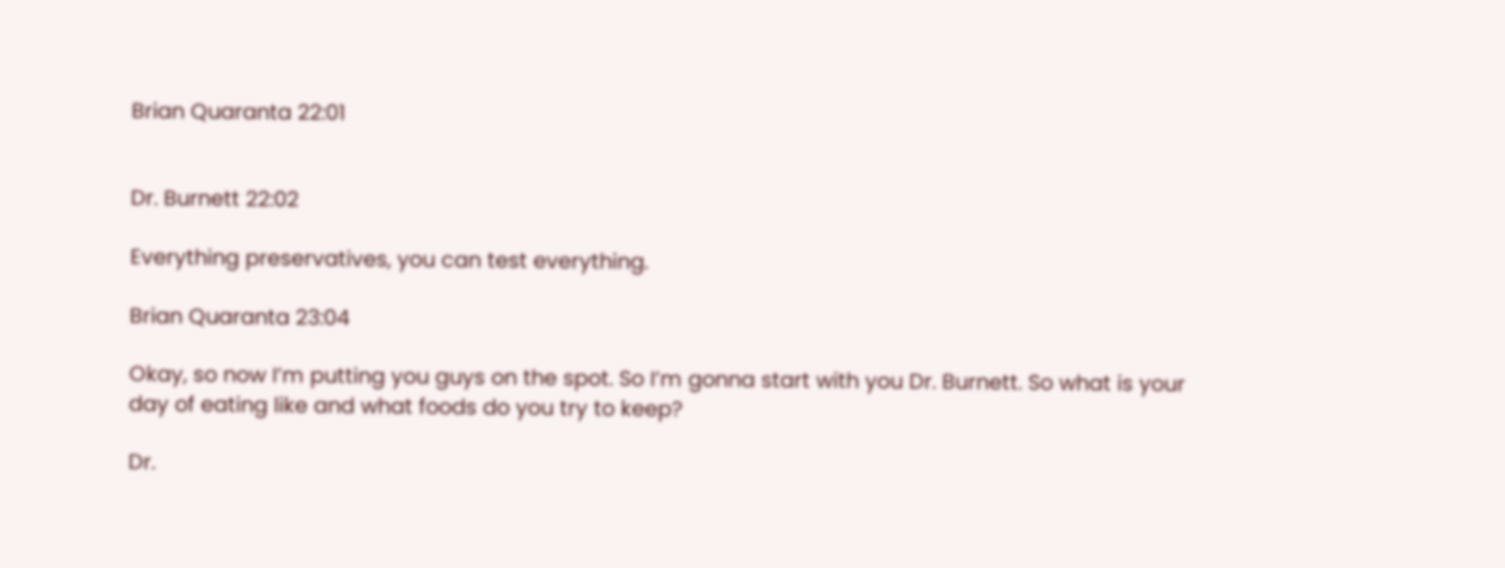Brian Quaranta 22:01


Dr. Burnett 22:02

Everything preservatives, you can test everything.

Brian Quaranta 23:04

Okay, so now I’m putting you guys on the spot. So I’m gonna start with you Dr. Burnett. So what is your day of eating like and what foods do you try to keep?

Dr.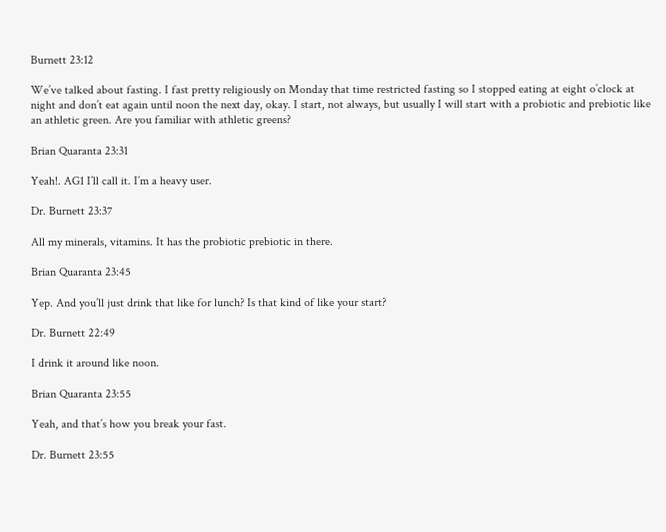Burnett 23:12

We’ve talked about fasting. I fast pretty religiously on Monday that time restricted fasting so I stopped eating at eight o’clock at night and don’t eat again until noon the next day, okay. I start, not always, but usually I will start with a probiotic and prebiotic like an athletic green. Are you familiar with athletic greens?

Brian Quaranta 23:31

Yeah!. AG1 I’ll call it. I’m a heavy user.

Dr. Burnett 23:37

All my minerals, vitamins. It has the probiotic prebiotic in there.

Brian Quaranta 23:45

Yep. And you’ll just drink that like for lunch? Is that kind of like your start?

Dr. Burnett 22:49

I drink it around like noon.

Brian Quaranta 23:55

Yeah, and that’s how you break your fast.

Dr. Burnett 23:55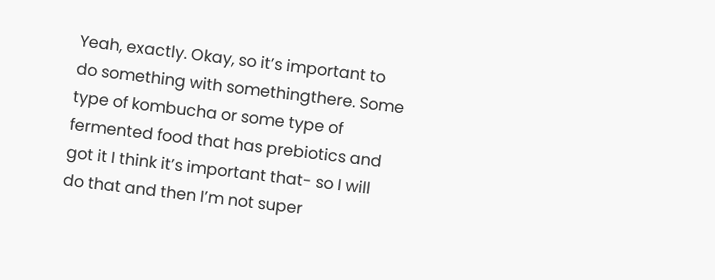Yeah, exactly. Okay, so it’s important to do something with somethingthere. Some type of kombucha or some type of fermented food that has prebiotics and got it I think it’s important that- so I will do that and then I’m not super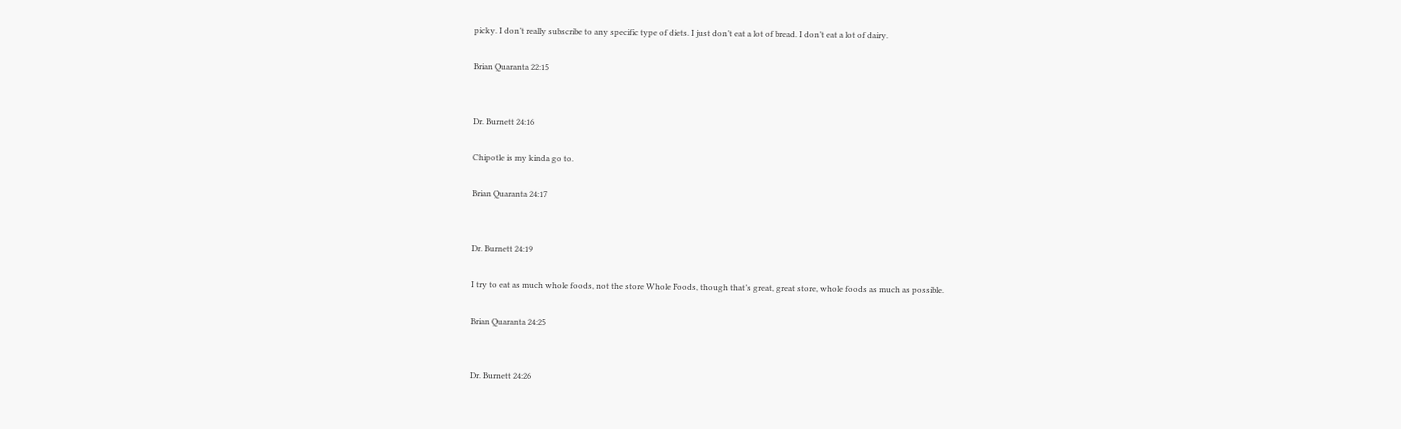picky. I don’t really subscribe to any specific type of diets. I just don’t eat a lot of bread. I don’t eat a lot of dairy.

Brian Quaranta 22:15


Dr. Burnett 24:16

Chipotle is my kinda go to.

Brian Quaranta 24:17


Dr. Burnett 24:19

I try to eat as much whole foods, not the store Whole Foods, though that’s great, great store, whole foods as much as possible.

Brian Quaranta 24:25


Dr. Burnett 24:26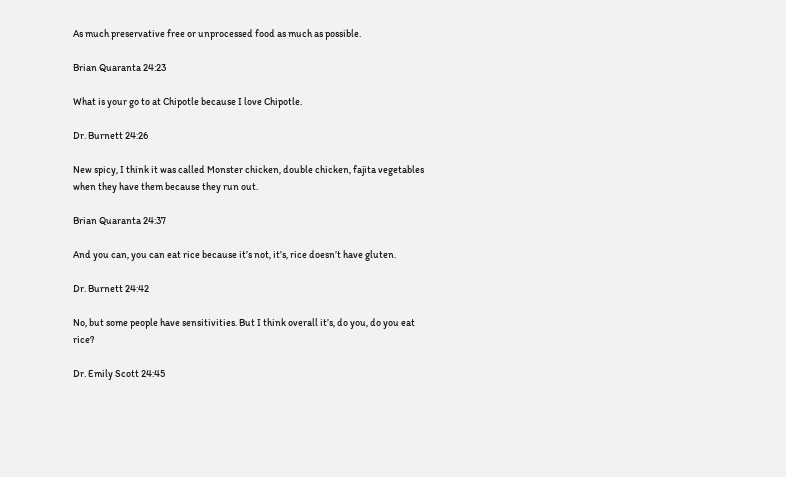As much preservative free or unprocessed food as much as possible.

Brian Quaranta 24:23

What is your go to at Chipotle because I love Chipotle.

Dr. Burnett 24:26

New spicy, I think it was called Monster chicken, double chicken, fajita vegetables when they have them because they run out.

Brian Quaranta 24:37

And you can, you can eat rice because it’s not, it’s, rice doesn’t have gluten.

Dr. Burnett 24:42

No, but some people have sensitivities. But I think overall it’s, do you, do you eat rice?

Dr. Emily Scott 24:45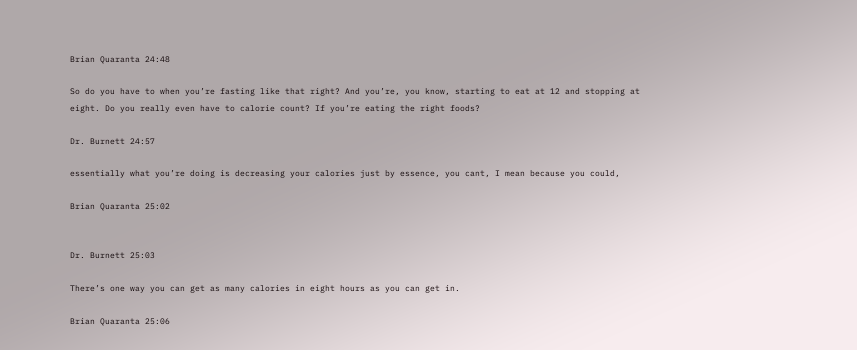Brian Quaranta 24:48

So do you have to when you’re fasting like that right? And you’re, you know, starting to eat at 12 and stopping at eight. Do you really even have to calorie count? If you’re eating the right foods?

Dr. Burnett 24:57

essentially what you’re doing is decreasing your calories just by essence, you cant, I mean because you could,

Brian Quaranta 25:02


Dr. Burnett 25:03

There’s one way you can get as many calories in eight hours as you can get in.

Brian Quaranta 25:06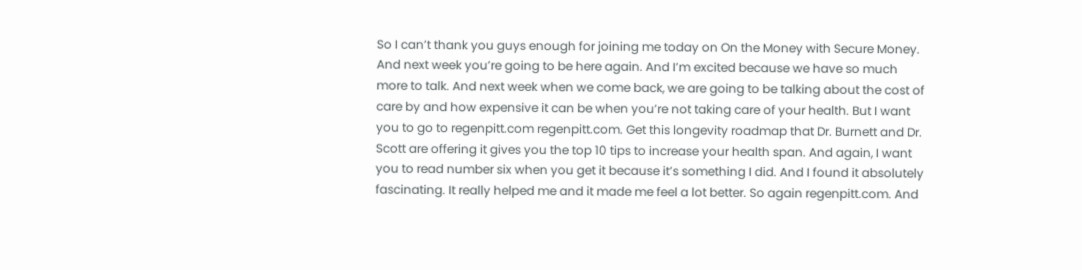So I can’t thank you guys enough for joining me today on On the Money with Secure Money. And next week you’re going to be here again. And I’m excited because we have so much more to talk. And next week when we come back, we are going to be talking about the cost of care by and how expensive it can be when you’re not taking care of your health. But I want you to go to regenpitt.com regenpitt.com. Get this longevity roadmap that Dr. Burnett and Dr. Scott are offering it gives you the top 10 tips to increase your health span. And again, I want you to read number six when you get it because it’s something I did. And I found it absolutely fascinating. It really helped me and it made me feel a lot better. So again regenpitt.com. And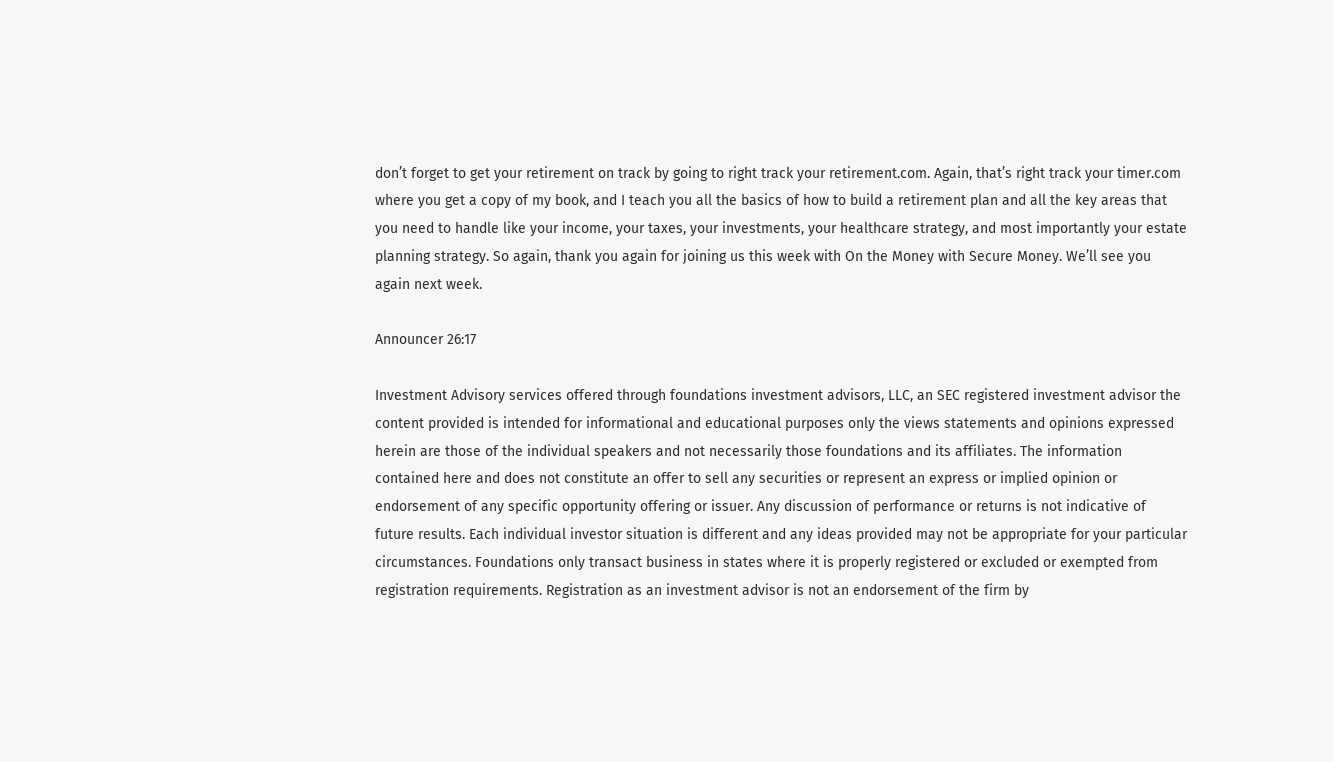don’t forget to get your retirement on track by going to right track your retirement.com. Again, that’s right track your timer.com where you get a copy of my book, and I teach you all the basics of how to build a retirement plan and all the key areas that you need to handle like your income, your taxes, your investments, your healthcare strategy, and most importantly your estate planning strategy. So again, thank you again for joining us this week with On the Money with Secure Money. We’ll see you again next week.

Announcer 26:17

Investment Advisory services offered through foundations investment advisors, LLC, an SEC registered investment advisor the content provided is intended for informational and educational purposes only the views statements and opinions expressed herein are those of the individual speakers and not necessarily those foundations and its affiliates. The information contained here and does not constitute an offer to sell any securities or represent an express or implied opinion or endorsement of any specific opportunity offering or issuer. Any discussion of performance or returns is not indicative of future results. Each individual investor situation is different and any ideas provided may not be appropriate for your particular circumstances. Foundations only transact business in states where it is properly registered or excluded or exempted from registration requirements. Registration as an investment advisor is not an endorsement of the firm by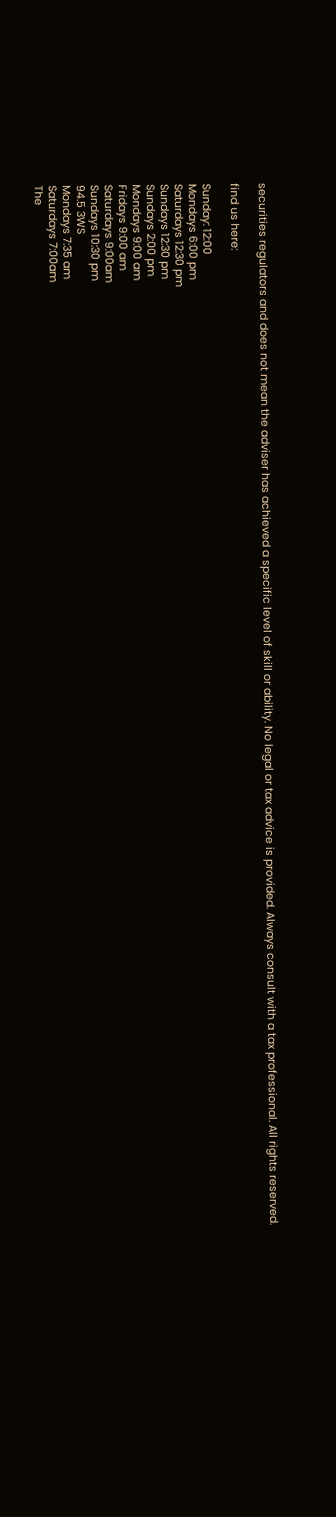securities regulators and does not mean the adviser has achieved a specific level of skill or ability. No legal or tax advice is provided. Always consult with a tax professional. All rights reserved.

find us here:

Sunday: 12:00
Mondays 6:00 pm
Saturdays 12:30 pm
Sundays 12:30 pm
Sundays 2:00 pm
Mondays 9:00 am
Fridays 9:00 am
Saturdays 9:00am
Sundays 10:30 pm
94.5 3WS
Mondays 7:35 am
Saturdays 7:00am
The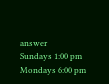answer
Sundays 1:00 pm
Mondays 6:00 pm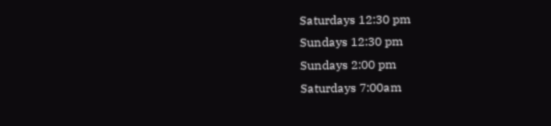Saturdays 12:30 pm
Sundays 12:30 pm
Sundays 2:00 pm
Saturdays 7:00am